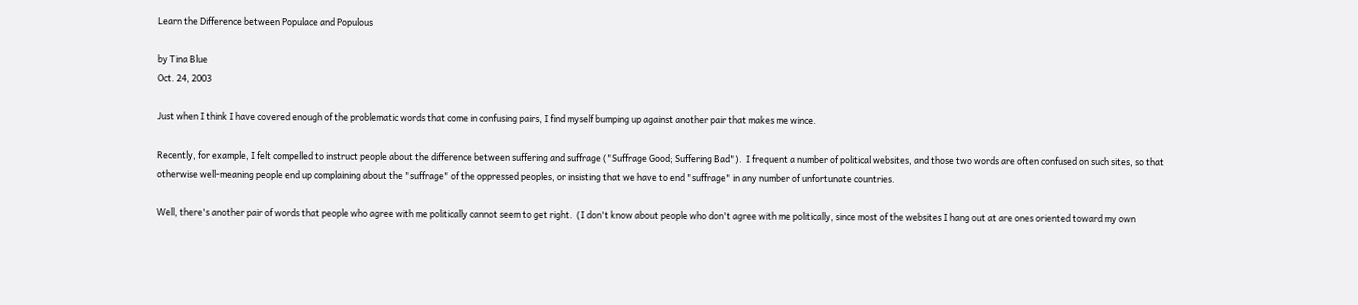Learn the Difference between Populace and Populous

by Tina Blue
Oct. 24, 2003

Just when I think I have covered enough of the problematic words that come in confusing pairs, I find myself bumping up against another pair that makes me wince.

Recently, for example, I felt compelled to instruct people about the difference between suffering and suffrage ("Suffrage Good; Suffering Bad").  I frequent a number of political websites, and those two words are often confused on such sites, so that otherwise well-meaning people end up complaining about the "suffrage" of the oppressed peoples, or insisting that we have to end "suffrage" in any number of unfortunate countries.

Well, there's another pair of words that people who agree with me politically cannot seem to get right.  (I don't know about people who don't agree with me politically, since most of the websites I hang out at are ones oriented toward my own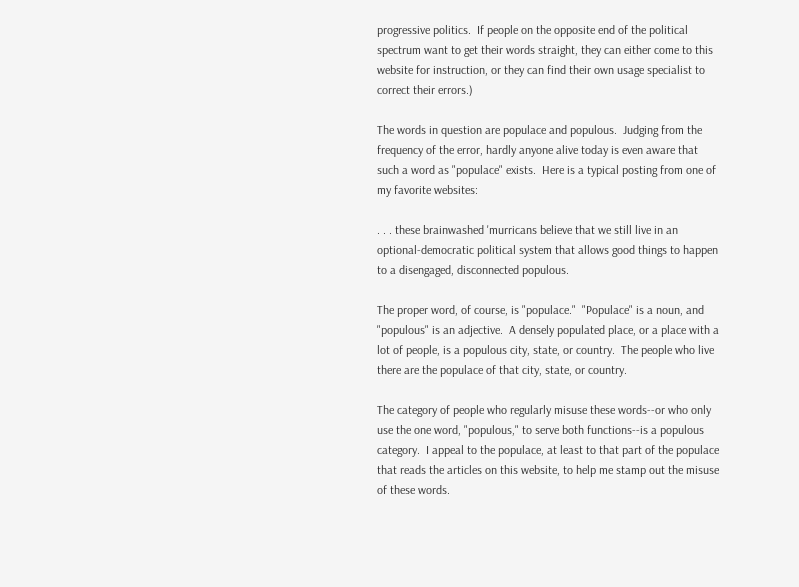progressive politics.  If people on the opposite end of the political spectrum want to get their words straight, they can either come to this website for instruction, or they can find their own usage specialist to correct their errors.)

The words in question are populace and populous.  Judging from the frequency of the error, hardly anyone alive today is even aware that such a word as "populace" exists.  Here is a typical posting from one of my favorite websites:

. . . these brainwashed 'murricans believe that we still live in an optional-democratic political system that allows good things to happen to a disengaged, disconnected populous.

The proper word, of course, is "populace."  "Populace" is a noun, and "populous" is an adjective.  A densely populated place, or a place with a lot of people, is a populous city, state, or country.  The people who live there are the populace of that city, state, or country.

The category of people who regularly misuse these words--or who only use the one word, "populous," to serve both functions--is a populous category.  I appeal to the populace, at least to that part of the populace that reads the articles on this website, to help me stamp out the misuse of these words.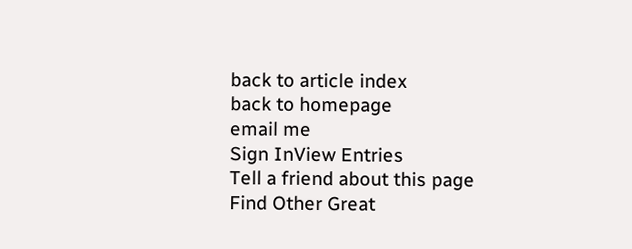back to article index
back to homepage
email me
Sign InView Entries
Tell a friend about this page
Find Other Great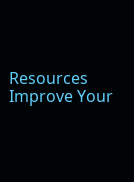Resources
Improve Your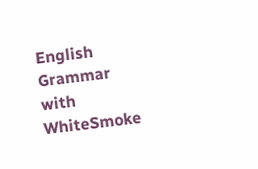English Grammar with WhiteSmoke